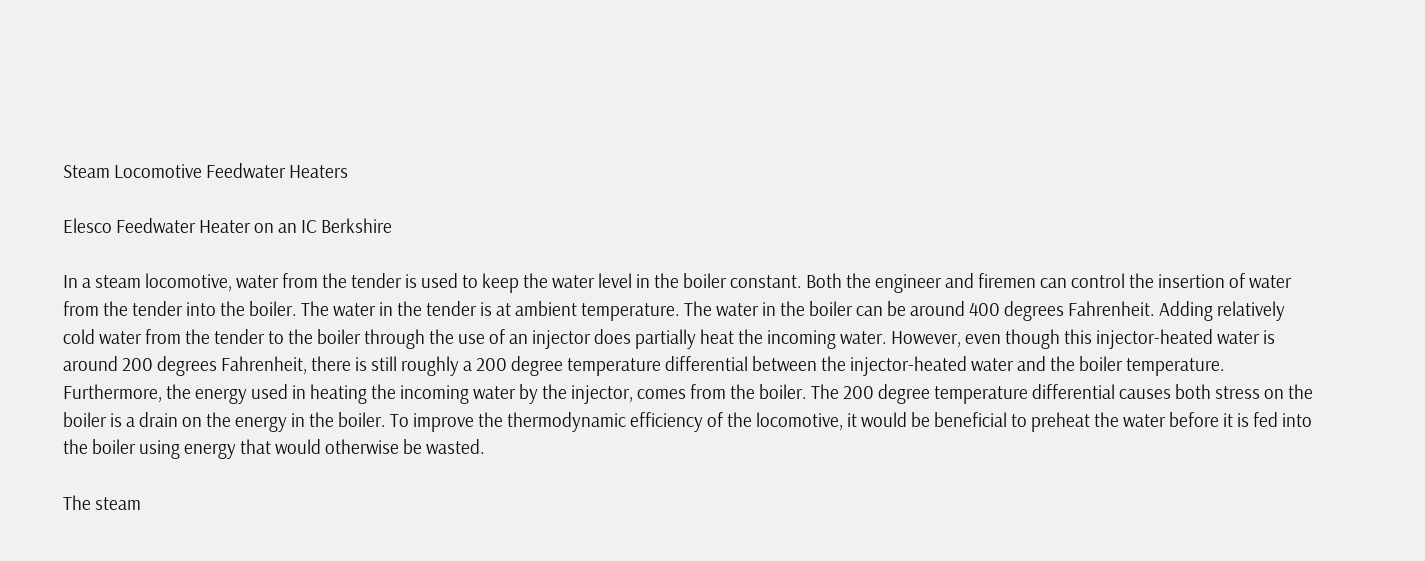Steam Locomotive Feedwater Heaters

Elesco Feedwater Heater on an IC Berkshire

In a steam locomotive, water from the tender is used to keep the water level in the boiler constant. Both the engineer and firemen can control the insertion of water from the tender into the boiler. The water in the tender is at ambient temperature. The water in the boiler can be around 400 degrees Fahrenheit. Adding relatively cold water from the tender to the boiler through the use of an injector does partially heat the incoming water. However, even though this injector-heated water is around 200 degrees Fahrenheit, there is still roughly a 200 degree temperature differential between the injector-heated water and the boiler temperature. Furthermore, the energy used in heating the incoming water by the injector, comes from the boiler. The 200 degree temperature differential causes both stress on the boiler is a drain on the energy in the boiler. To improve the thermodynamic efficiency of the locomotive, it would be beneficial to preheat the water before it is fed into the boiler using energy that would otherwise be wasted.

The steam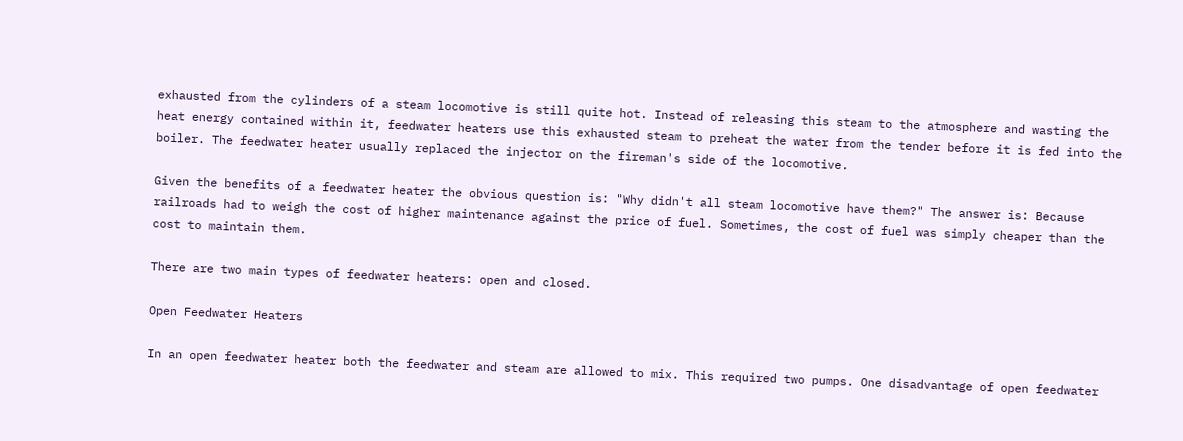exhausted from the cylinders of a steam locomotive is still quite hot. Instead of releasing this steam to the atmosphere and wasting the heat energy contained within it, feedwater heaters use this exhausted steam to preheat the water from the tender before it is fed into the boiler. The feedwater heater usually replaced the injector on the fireman's side of the locomotive.

Given the benefits of a feedwater heater the obvious question is: "Why didn't all steam locomotive have them?" The answer is: Because railroads had to weigh the cost of higher maintenance against the price of fuel. Sometimes, the cost of fuel was simply cheaper than the cost to maintain them.

There are two main types of feedwater heaters: open and closed.

Open Feedwater Heaters

In an open feedwater heater both the feedwater and steam are allowed to mix. This required two pumps. One disadvantage of open feedwater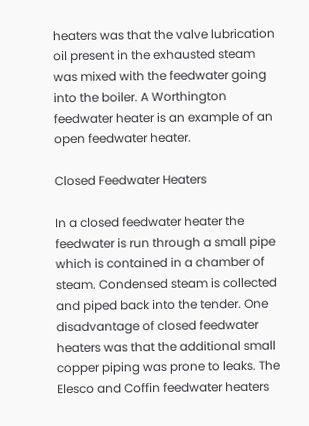heaters was that the valve lubrication oil present in the exhausted steam was mixed with the feedwater going into the boiler. A Worthington feedwater heater is an example of an open feedwater heater.

Closed Feedwater Heaters

In a closed feedwater heater the feedwater is run through a small pipe which is contained in a chamber of steam. Condensed steam is collected and piped back into the tender. One disadvantage of closed feedwater heaters was that the additional small copper piping was prone to leaks. The Elesco and Coffin feedwater heaters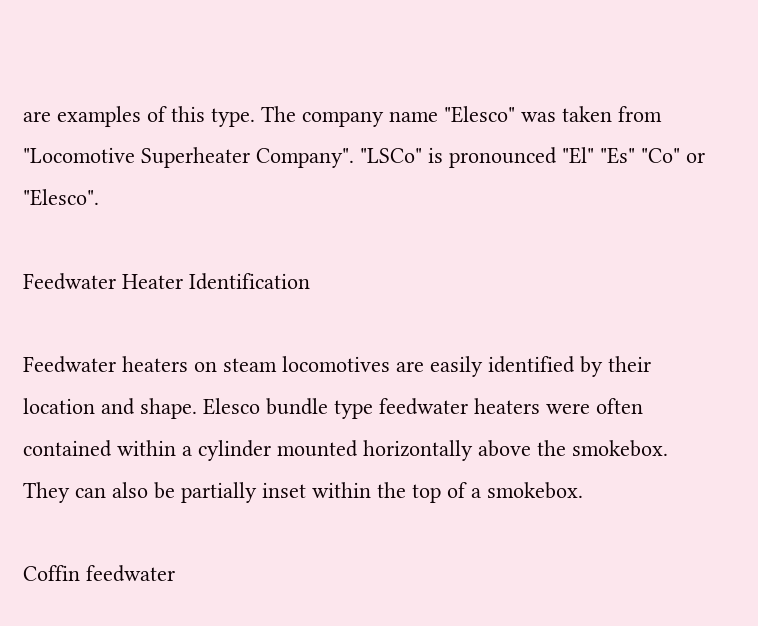are examples of this type. The company name "Elesco" was taken from "Locomotive Superheater Company". "LSCo" is pronounced "El" "Es" "Co" or "Elesco".

Feedwater Heater Identification

Feedwater heaters on steam locomotives are easily identified by their location and shape. Elesco bundle type feedwater heaters were often contained within a cylinder mounted horizontally above the smokebox. They can also be partially inset within the top of a smokebox.

Coffin feedwater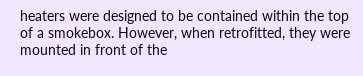heaters were designed to be contained within the top of a smokebox. However, when retrofitted, they were mounted in front of the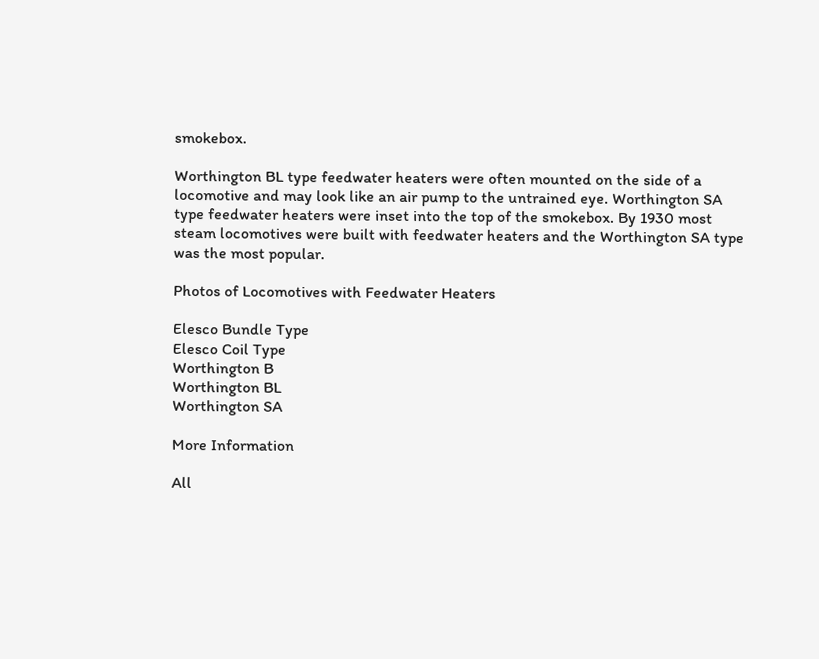smokebox.

Worthington BL type feedwater heaters were often mounted on the side of a locomotive and may look like an air pump to the untrained eye. Worthington SA type feedwater heaters were inset into the top of the smokebox. By 1930 most steam locomotives were built with feedwater heaters and the Worthington SA type was the most popular.

Photos of Locomotives with Feedwater Heaters

Elesco Bundle Type
Elesco Coil Type
Worthington B
Worthington BL
Worthington SA

More Information

All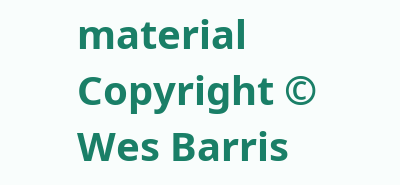material Copyright ©
Wes Barris